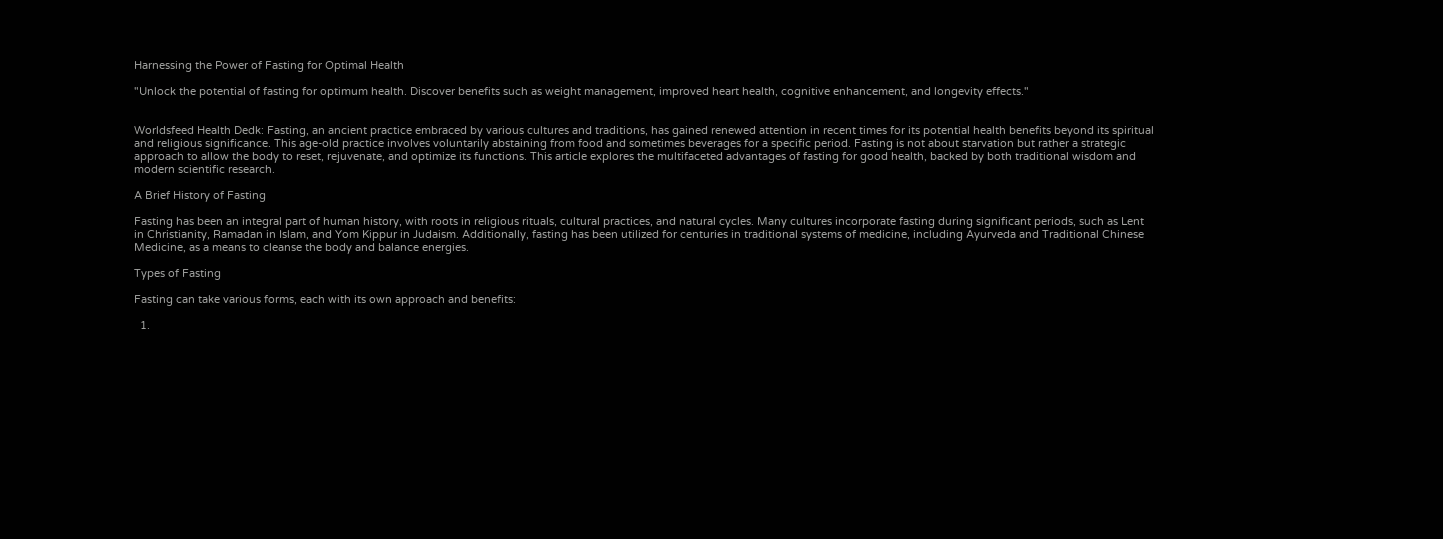Harnessing the Power of Fasting for Optimal Health

"Unlock the potential of fasting for optimum health. Discover benefits such as weight management, improved heart health, cognitive enhancement, and longevity effects."


Worldsfeed Health Dedk: Fasting, an ancient practice embraced by various cultures and traditions, has gained renewed attention in recent times for its potential health benefits beyond its spiritual and religious significance. This age-old practice involves voluntarily abstaining from food and sometimes beverages for a specific period. Fasting is not about starvation but rather a strategic approach to allow the body to reset, rejuvenate, and optimize its functions. This article explores the multifaceted advantages of fasting for good health, backed by both traditional wisdom and modern scientific research.

A Brief History of Fasting

Fasting has been an integral part of human history, with roots in religious rituals, cultural practices, and natural cycles. Many cultures incorporate fasting during significant periods, such as Lent in Christianity, Ramadan in Islam, and Yom Kippur in Judaism. Additionally, fasting has been utilized for centuries in traditional systems of medicine, including Ayurveda and Traditional Chinese Medicine, as a means to cleanse the body and balance energies.

Types of Fasting

Fasting can take various forms, each with its own approach and benefits:

  1.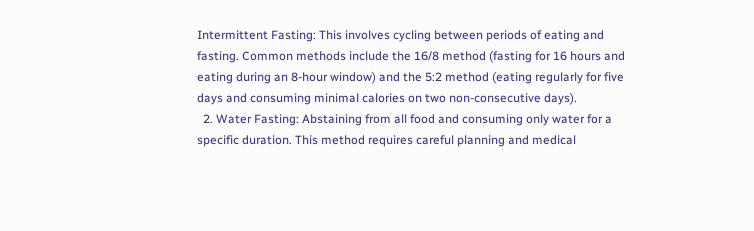Intermittent Fasting: This involves cycling between periods of eating and fasting. Common methods include the 16/8 method (fasting for 16 hours and eating during an 8-hour window) and the 5:2 method (eating regularly for five days and consuming minimal calories on two non-consecutive days).
  2. Water Fasting: Abstaining from all food and consuming only water for a specific duration. This method requires careful planning and medical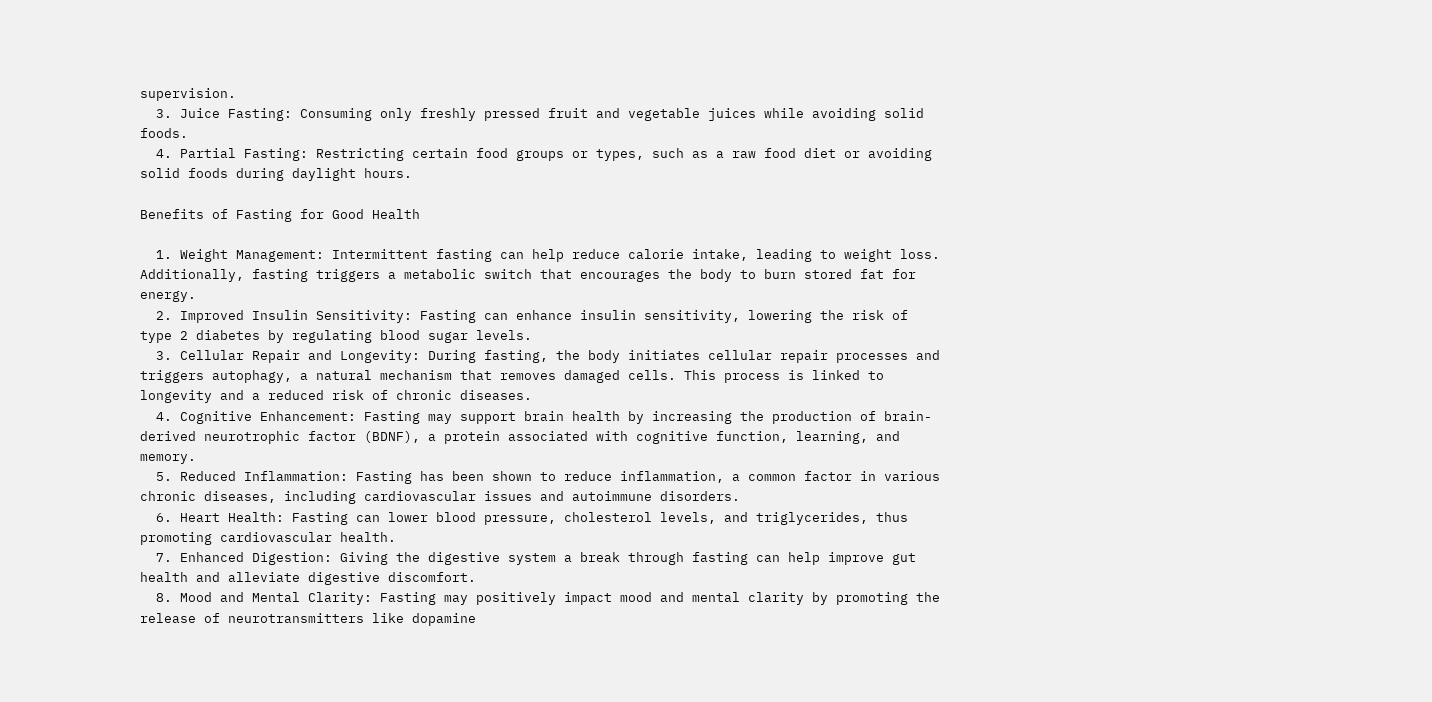supervision.
  3. Juice Fasting: Consuming only freshly pressed fruit and vegetable juices while avoiding solid foods.
  4. Partial Fasting: Restricting certain food groups or types, such as a raw food diet or avoiding solid foods during daylight hours.

Benefits of Fasting for Good Health

  1. Weight Management: Intermittent fasting can help reduce calorie intake, leading to weight loss. Additionally, fasting triggers a metabolic switch that encourages the body to burn stored fat for energy.
  2. Improved Insulin Sensitivity: Fasting can enhance insulin sensitivity, lowering the risk of type 2 diabetes by regulating blood sugar levels.
  3. Cellular Repair and Longevity: During fasting, the body initiates cellular repair processes and triggers autophagy, a natural mechanism that removes damaged cells. This process is linked to longevity and a reduced risk of chronic diseases.
  4. Cognitive Enhancement: Fasting may support brain health by increasing the production of brain-derived neurotrophic factor (BDNF), a protein associated with cognitive function, learning, and memory.
  5. Reduced Inflammation: Fasting has been shown to reduce inflammation, a common factor in various chronic diseases, including cardiovascular issues and autoimmune disorders.
  6. Heart Health: Fasting can lower blood pressure, cholesterol levels, and triglycerides, thus promoting cardiovascular health.
  7. Enhanced Digestion: Giving the digestive system a break through fasting can help improve gut health and alleviate digestive discomfort.
  8. Mood and Mental Clarity: Fasting may positively impact mood and mental clarity by promoting the release of neurotransmitters like dopamine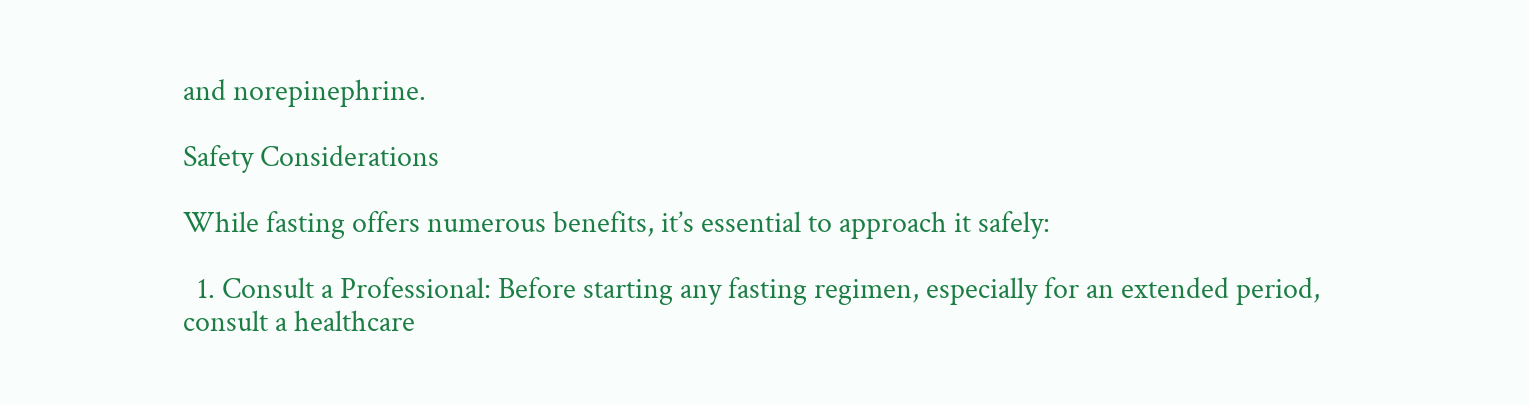and norepinephrine.

Safety Considerations

While fasting offers numerous benefits, it’s essential to approach it safely:

  1. Consult a Professional: Before starting any fasting regimen, especially for an extended period, consult a healthcare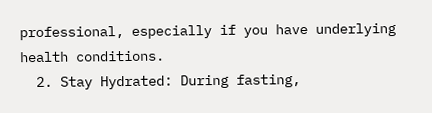professional, especially if you have underlying health conditions.
  2. Stay Hydrated: During fasting,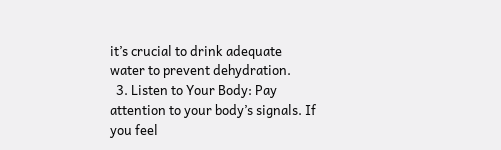it’s crucial to drink adequate water to prevent dehydration.
  3. Listen to Your Body: Pay attention to your body’s signals. If you feel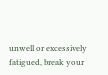unwell or excessively fatigued, break your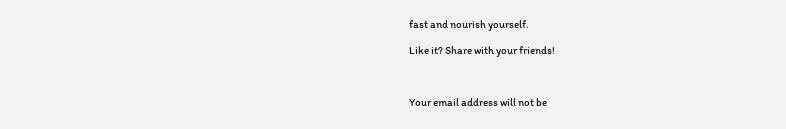fast and nourish yourself.

Like it? Share with your friends!



Your email address will not be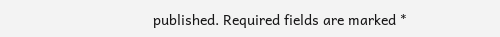published. Required fields are marked *